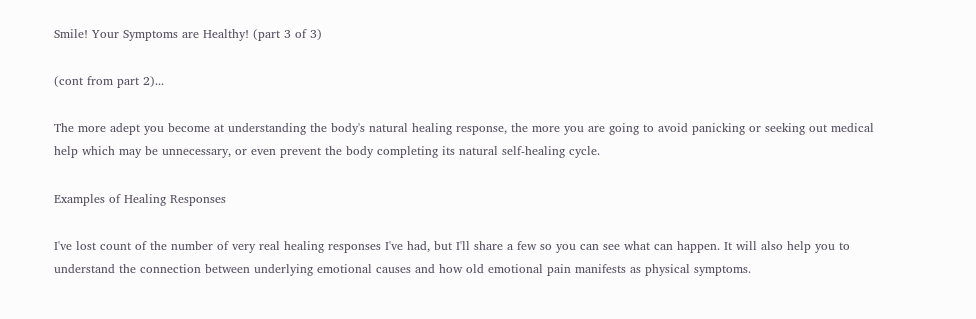Smile! Your Symptoms are Healthy! (part 3 of 3)

(cont from part 2)...

The more adept you become at understanding the body's natural healing response, the more you are going to avoid panicking or seeking out medical help which may be unnecessary, or even prevent the body completing its natural self-healing cycle.

Examples of Healing Responses

I've lost count of the number of very real healing responses I've had, but I'll share a few so you can see what can happen. It will also help you to understand the connection between underlying emotional causes and how old emotional pain manifests as physical symptoms.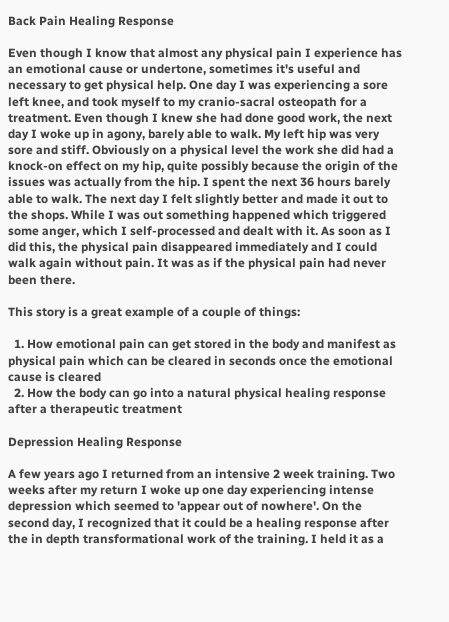Back Pain Healing Response

Even though I know that almost any physical pain I experience has an emotional cause or undertone, sometimes it's useful and necessary to get physical help. One day I was experiencing a sore left knee, and took myself to my cranio-sacral osteopath for a treatment. Even though I knew she had done good work, the next day I woke up in agony, barely able to walk. My left hip was very sore and stiff. Obviously on a physical level the work she did had a knock-on effect on my hip, quite possibly because the origin of the issues was actually from the hip. I spent the next 36 hours barely able to walk. The next day I felt slightly better and made it out to the shops. While I was out something happened which triggered some anger, which I self-processed and dealt with it. As soon as I did this, the physical pain disappeared immediately and I could walk again without pain. It was as if the physical pain had never been there.

This story is a great example of a couple of things:

  1. How emotional pain can get stored in the body and manifest as physical pain which can be cleared in seconds once the emotional cause is cleared
  2. How the body can go into a natural physical healing response after a therapeutic treatment

Depression Healing Response

A few years ago I returned from an intensive 2 week training. Two weeks after my return I woke up one day experiencing intense depression which seemed to 'appear out of nowhere'. On the second day, I recognized that it could be a healing response after the in depth transformational work of the training. I held it as a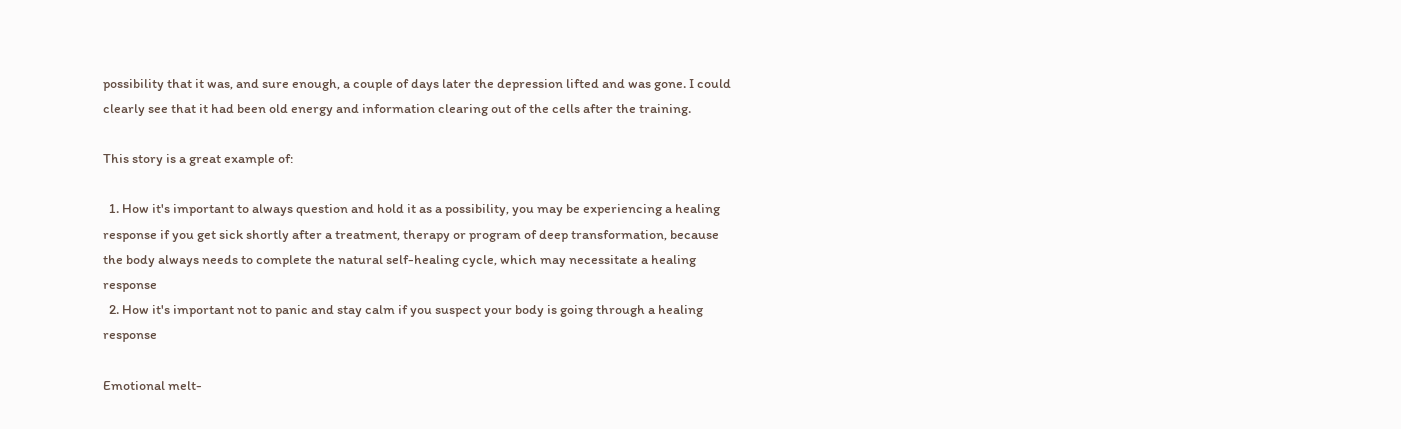possibility that it was, and sure enough, a couple of days later the depression lifted and was gone. I could clearly see that it had been old energy and information clearing out of the cells after the training.

This story is a great example of:

  1. How it's important to always question and hold it as a possibility, you may be experiencing a healing response if you get sick shortly after a treatment, therapy or program of deep transformation, because the body always needs to complete the natural self-healing cycle, which may necessitate a healing response
  2. How it's important not to panic and stay calm if you suspect your body is going through a healing response

Emotional melt-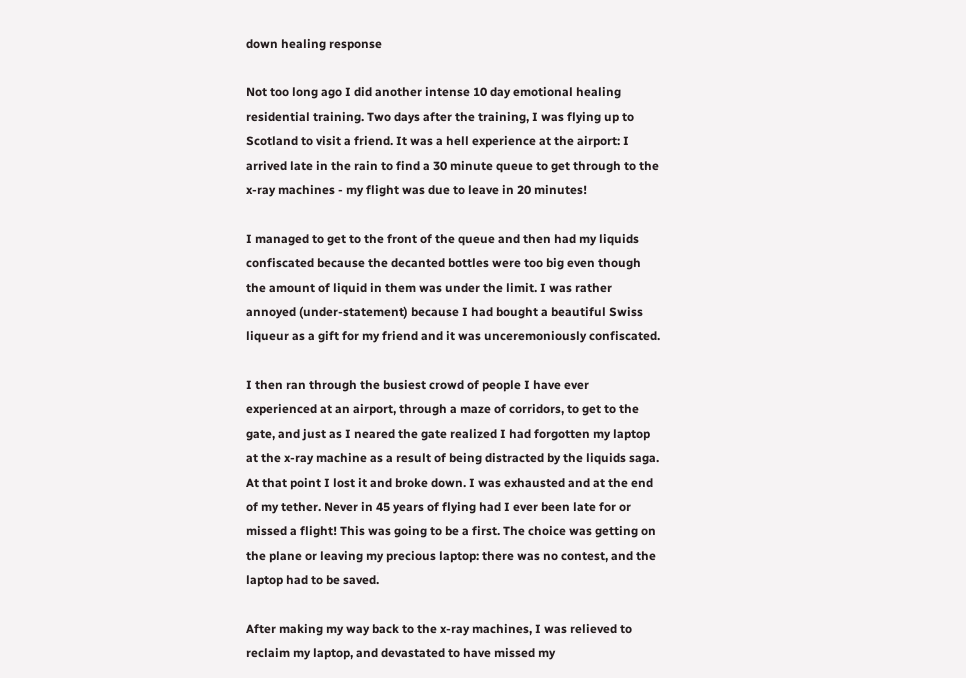down healing response

Not too long ago I did another intense 10 day emotional healing residential training. Two days after the training, I was flying up to Scotland to visit a friend. It was a hell experience at the airport: I arrived late in the rain to find a 30 minute queue to get through to the x-ray machines - my flight was due to leave in 20 minutes!

I managed to get to the front of the queue and then had my liquids confiscated because the decanted bottles were too big even though the amount of liquid in them was under the limit. I was rather annoyed (under-statement) because I had bought a beautiful Swiss liqueur as a gift for my friend and it was unceremoniously confiscated.

I then ran through the busiest crowd of people I have ever experienced at an airport, through a maze of corridors, to get to the gate, and just as I neared the gate realized I had forgotten my laptop at the x-ray machine as a result of being distracted by the liquids saga. At that point I lost it and broke down. I was exhausted and at the end of my tether. Never in 45 years of flying had I ever been late for or missed a flight! This was going to be a first. The choice was getting on the plane or leaving my precious laptop: there was no contest, and the laptop had to be saved.

After making my way back to the x-ray machines, I was relieved to reclaim my laptop, and devastated to have missed my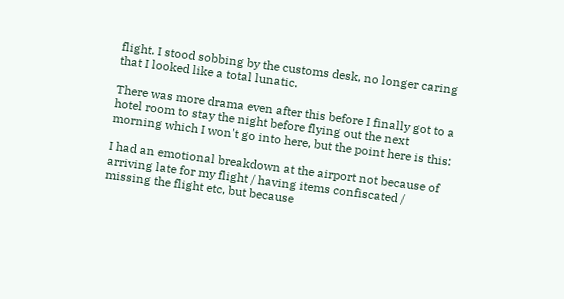flight. I stood sobbing by the customs desk, no longer caring that I looked like a total lunatic.

There was more drama even after this before I finally got to a hotel room to stay the night before flying out the next morning which I won't go into here, but the point here is this:

I had an emotional breakdown at the airport not because of arriving late for my flight / having items confiscated / missing the flight etc, but because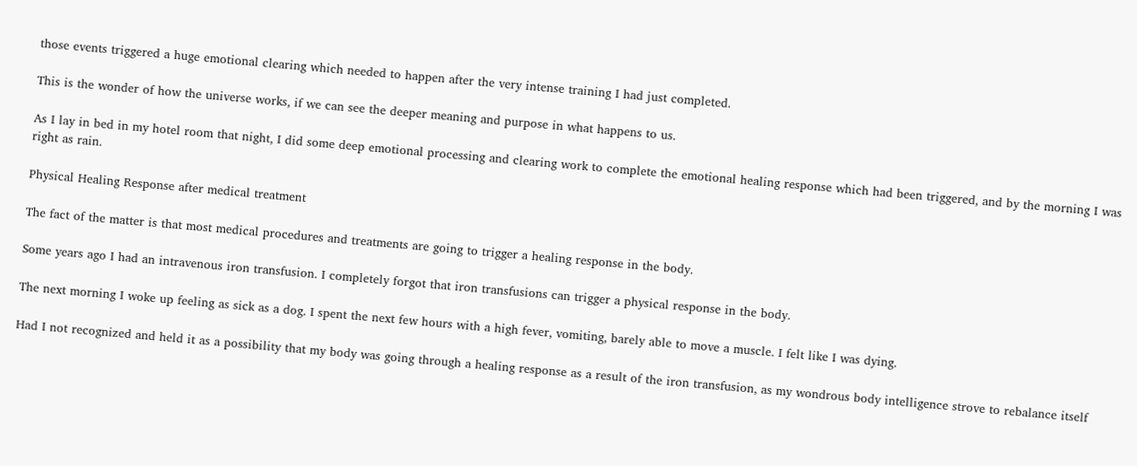those events triggered a huge emotional clearing which needed to happen after the very intense training I had just completed.

This is the wonder of how the universe works, if we can see the deeper meaning and purpose in what happens to us.

As I lay in bed in my hotel room that night, I did some deep emotional processing and clearing work to complete the emotional healing response which had been triggered, and by the morning I was right as rain.

Physical Healing Response after medical treatment

The fact of the matter is that most medical procedures and treatments are going to trigger a healing response in the body.

Some years ago I had an intravenous iron transfusion. I completely forgot that iron transfusions can trigger a physical response in the body.

The next morning I woke up feeling as sick as a dog. I spent the next few hours with a high fever, vomiting, barely able to move a muscle. I felt like I was dying.

Had I not recognized and held it as a possibility that my body was going through a healing response as a result of the iron transfusion, as my wondrous body intelligence strove to rebalance itself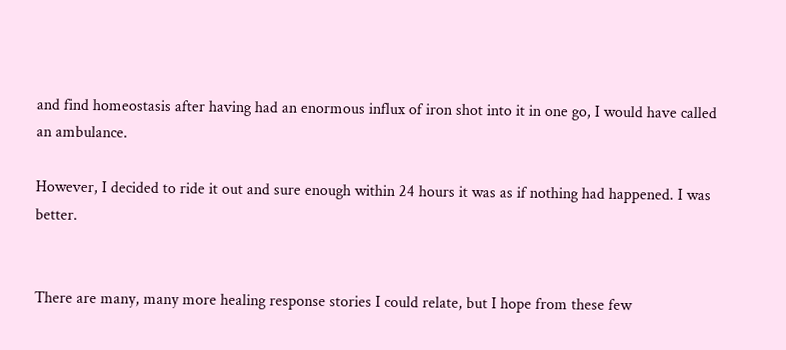and find homeostasis after having had an enormous influx of iron shot into it in one go, I would have called an ambulance.

However, I decided to ride it out and sure enough within 24 hours it was as if nothing had happened. I was better.


There are many, many more healing response stories I could relate, but I hope from these few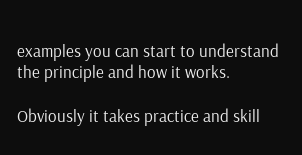examples you can start to understand the principle and how it works.

Obviously it takes practice and skill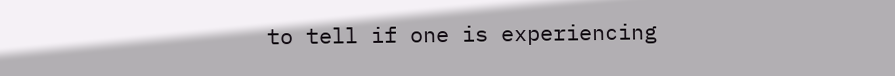to tell if one is experiencing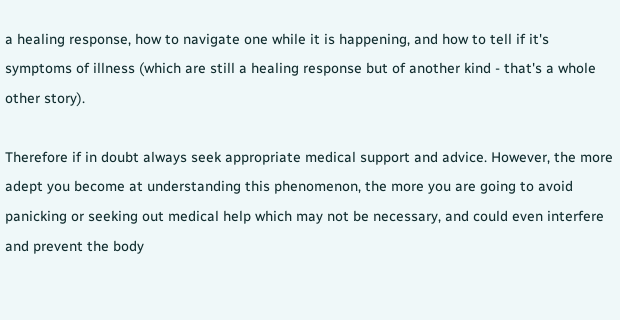a healing response, how to navigate one while it is happening, and how to tell if it's symptoms of illness (which are still a healing response but of another kind - that's a whole other story).

Therefore if in doubt always seek appropriate medical support and advice. However, the more adept you become at understanding this phenomenon, the more you are going to avoid panicking or seeking out medical help which may not be necessary, and could even interfere and prevent the body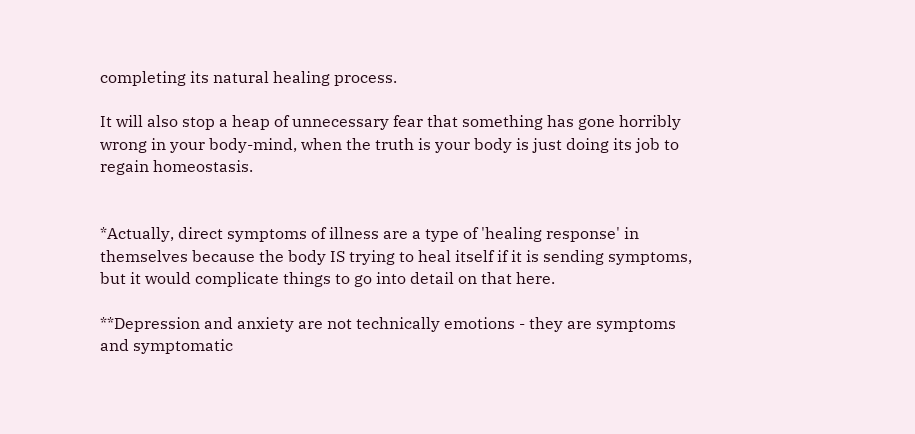completing its natural healing process.

It will also stop a heap of unnecessary fear that something has gone horribly wrong in your body-mind, when the truth is your body is just doing its job to regain homeostasis.


*Actually, direct symptoms of illness are a type of 'healing response' in themselves because the body IS trying to heal itself if it is sending symptoms, but it would complicate things to go into detail on that here.

**Depression and anxiety are not technically emotions - they are symptoms and symptomatic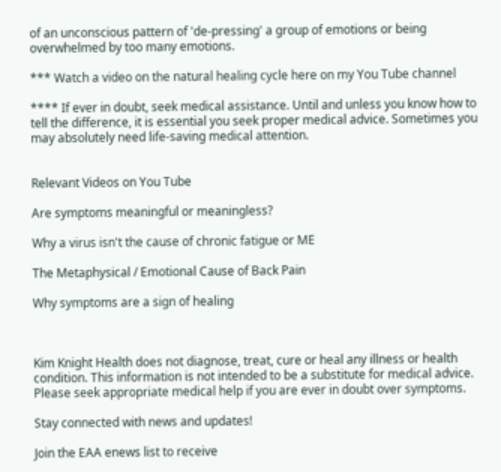of an unconscious pattern of 'de-pressing' a group of emotions or being overwhelmed by too many emotions.

*** Watch a video on the natural healing cycle here on my You Tube channel

**** If ever in doubt, seek medical assistance. Until and unless you know how to tell the difference, it is essential you seek proper medical advice. Sometimes you may absolutely need life-saving medical attention.


Relevant Videos on You Tube

Are symptoms meaningful or meaningless?

Why a virus isn't the cause of chronic fatigue or ME

The Metaphysical / Emotional Cause of Back Pain

Why symptoms are a sign of healing



Kim Knight Health does not diagnose, treat, cure or heal any illness or health condition. This information is not intended to be a substitute for medical advice. Please seek appropriate medical help if you are ever in doubt over symptoms.

Stay connected with news and updates!

Join the EAA enews list to receive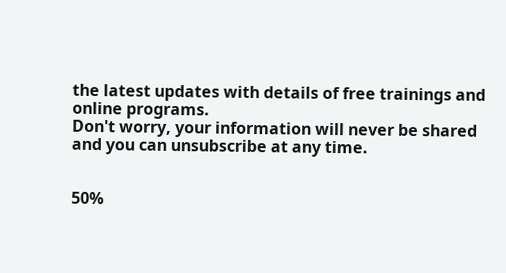the latest updates with details of free trainings and online programs.
Don't worry, your information will never be shared and you can unsubscribe at any time.


50%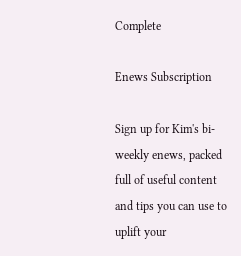Complete

Enews Subscription

Sign up for Kim's bi-weekly enews, packed full of useful content and tips you can use to uplift your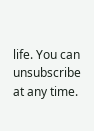life. You can unsubscribe at any time.